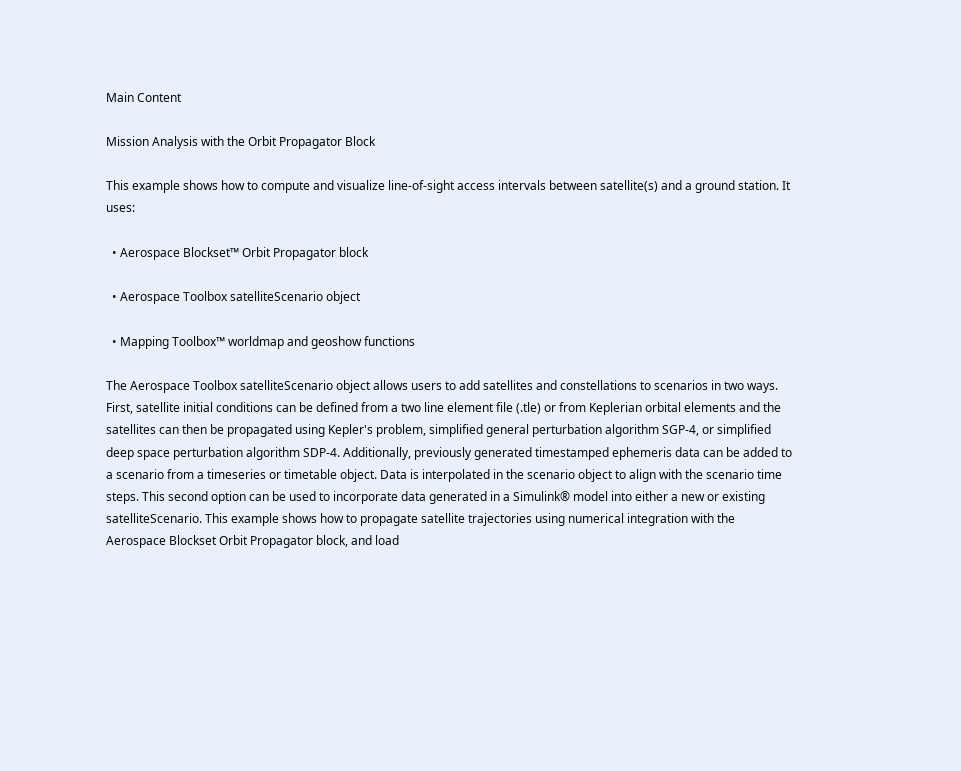Main Content

Mission Analysis with the Orbit Propagator Block

This example shows how to compute and visualize line-of-sight access intervals between satellite(s) and a ground station. It uses:

  • Aerospace Blockset™ Orbit Propagator block

  • Aerospace Toolbox satelliteScenario object

  • Mapping Toolbox™ worldmap and geoshow functions

The Aerospace Toolbox satelliteScenario object allows users to add satellites and constellations to scenarios in two ways. First, satellite initial conditions can be defined from a two line element file (.tle) or from Keplerian orbital elements and the satellites can then be propagated using Kepler's problem, simplified general perturbation algorithm SGP-4, or simplified deep space perturbation algorithm SDP-4. Additionally, previously generated timestamped ephemeris data can be added to a scenario from a timeseries or timetable object. Data is interpolated in the scenario object to align with the scenario time steps. This second option can be used to incorporate data generated in a Simulink® model into either a new or existing satelliteScenario. This example shows how to propagate satellite trajectories using numerical integration with the Aerospace Blockset Orbit Propagator block, and load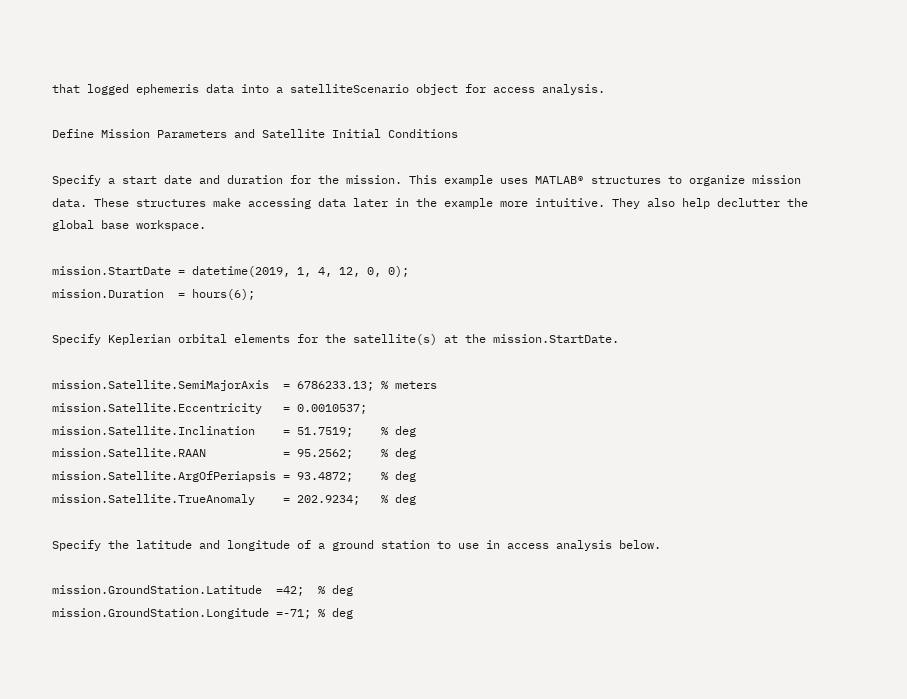that logged ephemeris data into a satelliteScenario object for access analysis.

Define Mission Parameters and Satellite Initial Conditions

Specify a start date and duration for the mission. This example uses MATLAB® structures to organize mission data. These structures make accessing data later in the example more intuitive. They also help declutter the global base workspace.

mission.StartDate = datetime(2019, 1, 4, 12, 0, 0);
mission.Duration  = hours(6);

Specify Keplerian orbital elements for the satellite(s) at the mission.StartDate.

mission.Satellite.SemiMajorAxis  = 6786233.13; % meters
mission.Satellite.Eccentricity   = 0.0010537;
mission.Satellite.Inclination    = 51.7519;    % deg
mission.Satellite.RAAN           = 95.2562;    % deg
mission.Satellite.ArgOfPeriapsis = 93.4872;    % deg
mission.Satellite.TrueAnomaly    = 202.9234;   % deg

Specify the latitude and longitude of a ground station to use in access analysis below.

mission.GroundStation.Latitude  =42;  % deg
mission.GroundStation.Longitude =-71; % deg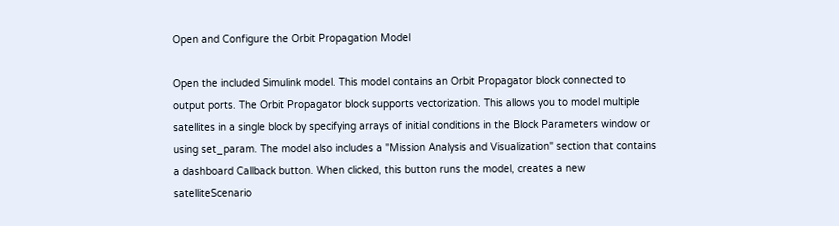Open and Configure the Orbit Propagation Model

Open the included Simulink model. This model contains an Orbit Propagator block connected to output ports. The Orbit Propagator block supports vectorization. This allows you to model multiple satellites in a single block by specifying arrays of initial conditions in the Block Parameters window or using set_param. The model also includes a "Mission Analysis and Visualization" section that contains a dashboard Callback button. When clicked, this button runs the model, creates a new satelliteScenario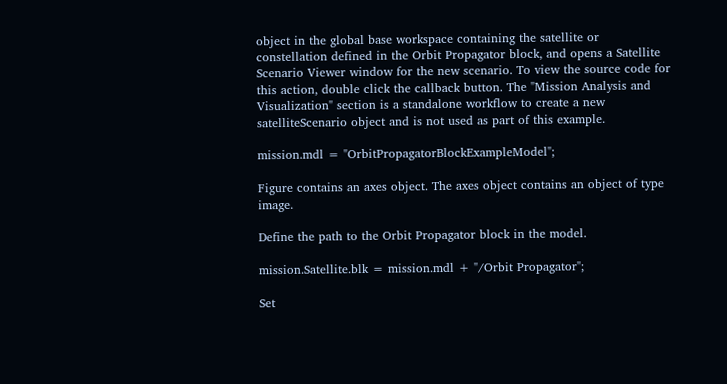object in the global base workspace containing the satellite or constellation defined in the Orbit Propagator block, and opens a Satellite Scenario Viewer window for the new scenario. To view the source code for this action, double click the callback button. The "Mission Analysis and Visualization" section is a standalone workflow to create a new satelliteScenario object and is not used as part of this example.

mission.mdl = "OrbitPropagatorBlockExampleModel";

Figure contains an axes object. The axes object contains an object of type image.

Define the path to the Orbit Propagator block in the model.

mission.Satellite.blk = mission.mdl + "/Orbit Propagator";

Set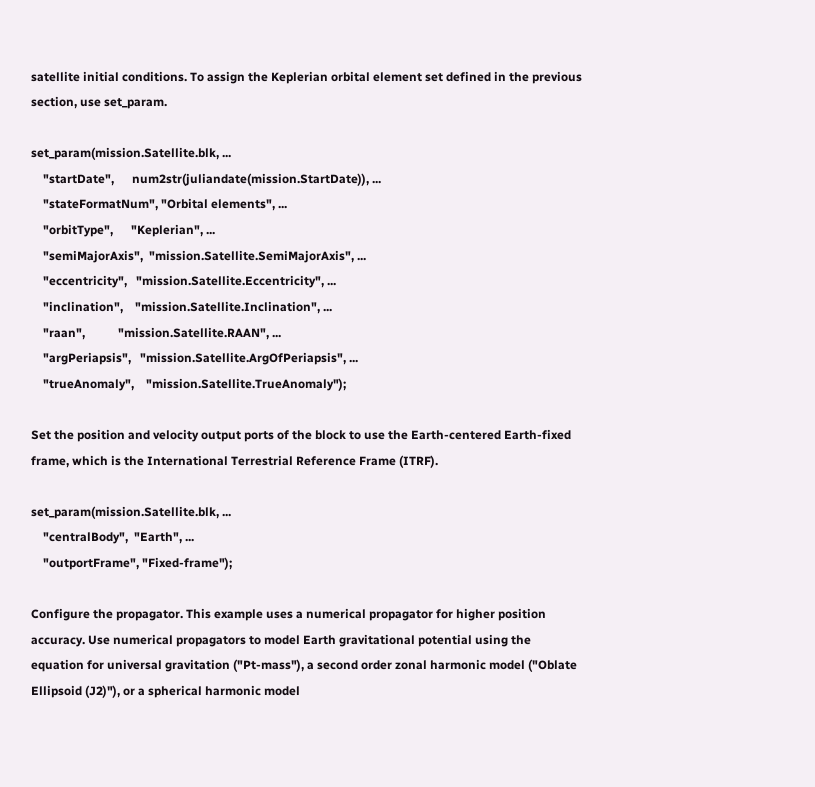satellite initial conditions. To assign the Keplerian orbital element set defined in the previous section, use set_param.

set_param(mission.Satellite.blk, ...
    "startDate",      num2str(juliandate(mission.StartDate)), ...
    "stateFormatNum", "Orbital elements", ...
    "orbitType",      "Keplerian", ...
    "semiMajorAxis",  "mission.Satellite.SemiMajorAxis", ...
    "eccentricity",   "mission.Satellite.Eccentricity", ...
    "inclination",    "mission.Satellite.Inclination", ...
    "raan",           "mission.Satellite.RAAN", ...
    "argPeriapsis",   "mission.Satellite.ArgOfPeriapsis", ...
    "trueAnomaly",    "mission.Satellite.TrueAnomaly");

Set the position and velocity output ports of the block to use the Earth-centered Earth-fixed frame, which is the International Terrestrial Reference Frame (ITRF).

set_param(mission.Satellite.blk, ...
    "centralBody",  "Earth", ...
    "outportFrame", "Fixed-frame");

Configure the propagator. This example uses a numerical propagator for higher position accuracy. Use numerical propagators to model Earth gravitational potential using the equation for universal gravitation ("Pt-mass"), a second order zonal harmonic model ("Oblate Ellipsoid (J2)"), or a spherical harmonic model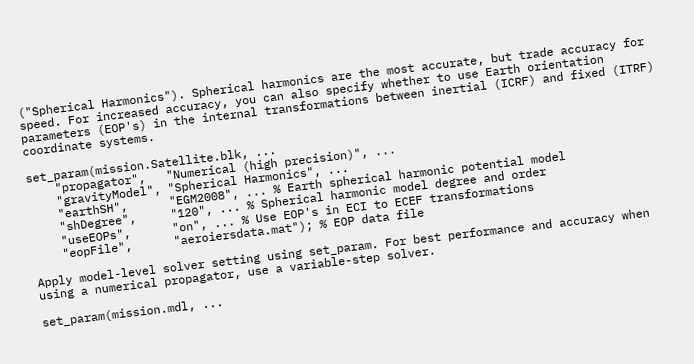("Spherical Harmonics"). Spherical harmonics are the most accurate, but trade accuracy for speed. For increased accuracy, you can also specify whether to use Earth orientation parameters (EOP's) in the internal transformations between inertial (ICRF) and fixed (ITRF) coordinate systems.

set_param(mission.Satellite.blk, ...
    "propagator",   "Numerical (high precision)", ...
    "gravityModel", "Spherical Harmonics", ...
    "earthSH",      "EGM2008", ... % Earth spherical harmonic potential model
    "shDegree",     "120", ... % Spherical harmonic model degree and order
    "useEOPs",      "on", ... % Use EOP's in ECI to ECEF transformations
    "eopFile",      "aeroiersdata.mat"); % EOP data file

Apply model-level solver setting using set_param. For best performance and accuracy when using a numerical propagator, use a variable-step solver.

set_param(mission.mdl, ...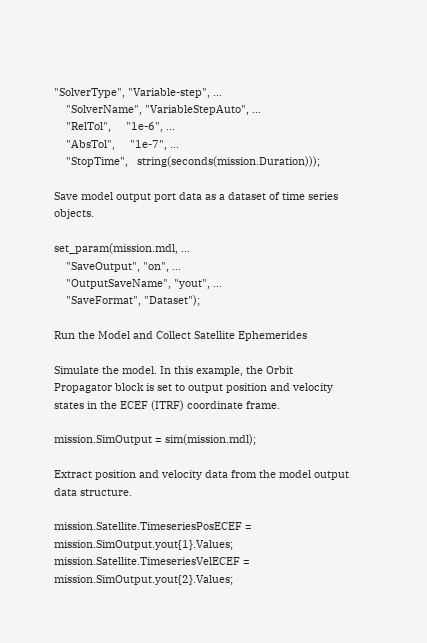"SolverType", "Variable-step", ...
    "SolverName", "VariableStepAuto", ...
    "RelTol",     "1e-6", ...
    "AbsTol",     "1e-7", ...
    "StopTime",   string(seconds(mission.Duration)));

Save model output port data as a dataset of time series objects.

set_param(mission.mdl, ...
    "SaveOutput", "on", ...
    "OutputSaveName", "yout", ...
    "SaveFormat", "Dataset");

Run the Model and Collect Satellite Ephemerides

Simulate the model. In this example, the Orbit Propagator block is set to output position and velocity states in the ECEF (ITRF) coordinate frame.

mission.SimOutput = sim(mission.mdl);

Extract position and velocity data from the model output data structure.

mission.Satellite.TimeseriesPosECEF = mission.SimOutput.yout{1}.Values;
mission.Satellite.TimeseriesVelECEF = mission.SimOutput.yout{2}.Values;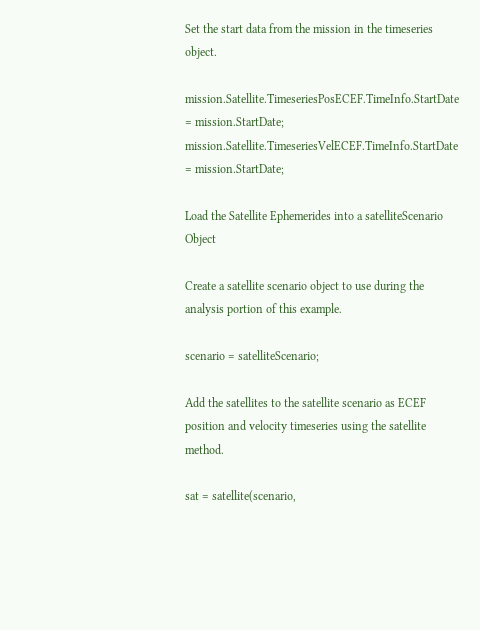Set the start data from the mission in the timeseries object.

mission.Satellite.TimeseriesPosECEF.TimeInfo.StartDate = mission.StartDate;
mission.Satellite.TimeseriesVelECEF.TimeInfo.StartDate = mission.StartDate;

Load the Satellite Ephemerides into a satelliteScenario Object

Create a satellite scenario object to use during the analysis portion of this example.

scenario = satelliteScenario;

Add the satellites to the satellite scenario as ECEF position and velocity timeseries using the satellite method.

sat = satellite(scenario,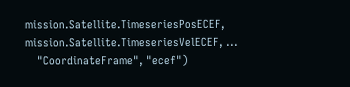mission.Satellite.TimeseriesPosECEF, mission.Satellite.TimeseriesVelECEF, ...
    "CoordinateFrame", "ecef")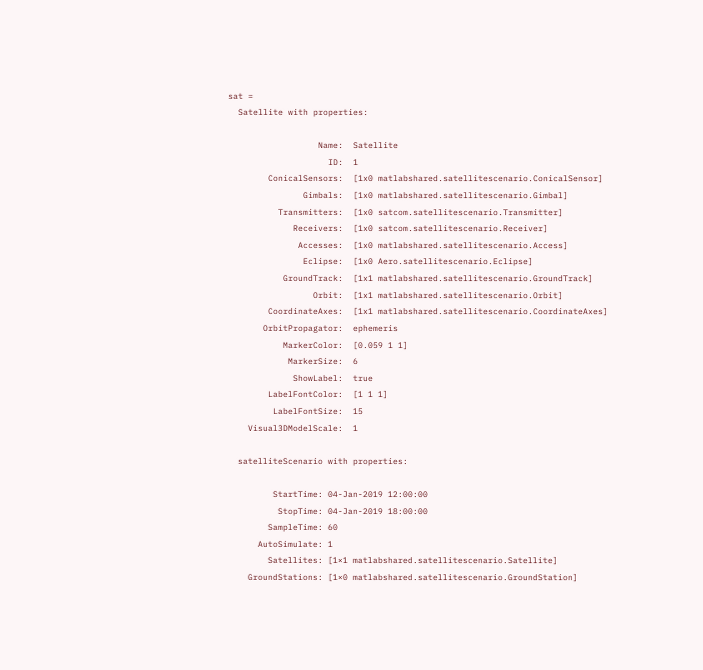sat =
  Satellite with properties:

                  Name:  Satellite
                    ID:  1
        ConicalSensors:  [1x0 matlabshared.satellitescenario.ConicalSensor]
               Gimbals:  [1x0 matlabshared.satellitescenario.Gimbal]
          Transmitters:  [1x0 satcom.satellitescenario.Transmitter]
             Receivers:  [1x0 satcom.satellitescenario.Receiver]
              Accesses:  [1x0 matlabshared.satellitescenario.Access]
               Eclipse:  [1x0 Aero.satellitescenario.Eclipse]
           GroundTrack:  [1x1 matlabshared.satellitescenario.GroundTrack]
                 Orbit:  [1x1 matlabshared.satellitescenario.Orbit]
        CoordinateAxes:  [1x1 matlabshared.satellitescenario.CoordinateAxes]
       OrbitPropagator:  ephemeris
           MarkerColor:  [0.059 1 1]
            MarkerSize:  6
             ShowLabel:  true
        LabelFontColor:  [1 1 1]
         LabelFontSize:  15
    Visual3DModelScale:  1

  satelliteScenario with properties:

         StartTime: 04-Jan-2019 12:00:00
          StopTime: 04-Jan-2019 18:00:00
        SampleTime: 60
      AutoSimulate: 1
        Satellites: [1×1 matlabshared.satellitescenario.Satellite]
    GroundStations: [1×0 matlabshared.satellitescenario.GroundStation]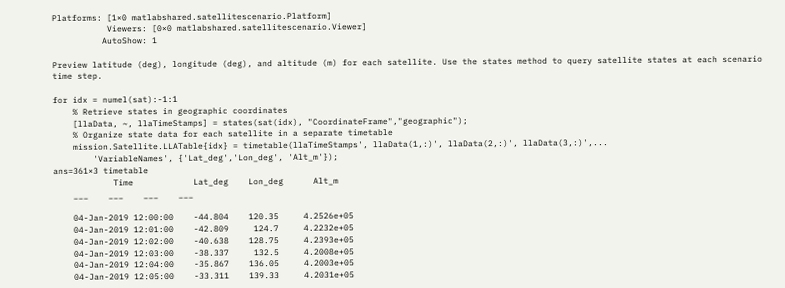Platforms: [1×0 matlabshared.satellitescenario.Platform]
           Viewers: [0×0 matlabshared.satellitescenario.Viewer]
          AutoShow: 1

Preview latitude (deg), longitude (deg), and altitude (m) for each satellite. Use the states method to query satellite states at each scenario time step.

for idx = numel(sat):-1:1
    % Retrieve states in geographic coordinates
    [llaData, ~, llaTimeStamps] = states(sat(idx), "CoordinateFrame","geographic");
    % Organize state data for each satellite in a separate timetable
    mission.Satellite.LLATable{idx} = timetable(llaTimeStamps', llaData(1,:)', llaData(2,:)', llaData(3,:)',...
        'VariableNames', {'Lat_deg','Lon_deg', 'Alt_m'});
ans=361×3 timetable
            Time            Lat_deg    Lon_deg      Alt_m
    ___    ___    ___    ___

    04-Jan-2019 12:00:00    -44.804    120.35     4.2526e+05
    04-Jan-2019 12:01:00    -42.809     124.7     4.2232e+05
    04-Jan-2019 12:02:00    -40.638    128.75     4.2393e+05
    04-Jan-2019 12:03:00    -38.337     132.5     4.2008e+05
    04-Jan-2019 12:04:00    -35.867    136.05     4.2003e+05
    04-Jan-2019 12:05:00    -33.311    139.33     4.2031e+05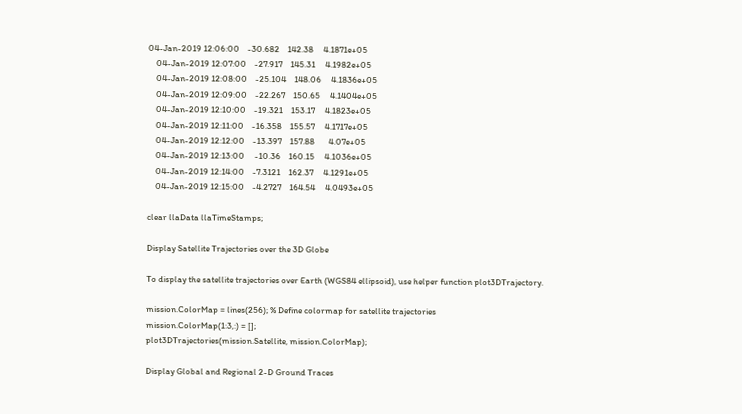04-Jan-2019 12:06:00    -30.682    142.38     4.1871e+05
    04-Jan-2019 12:07:00    -27.917    145.31     4.1982e+05
    04-Jan-2019 12:08:00    -25.104    148.06     4.1836e+05
    04-Jan-2019 12:09:00    -22.267    150.65     4.1404e+05
    04-Jan-2019 12:10:00    -19.321    153.17     4.1823e+05
    04-Jan-2019 12:11:00    -16.358    155.57     4.1717e+05
    04-Jan-2019 12:12:00    -13.397    157.88       4.07e+05
    04-Jan-2019 12:13:00     -10.36    160.15     4.1036e+05
    04-Jan-2019 12:14:00    -7.3121    162.37     4.1291e+05
    04-Jan-2019 12:15:00    -4.2727    164.54     4.0493e+05

clear llaData llaTimeStamps;

Display Satellite Trajectories over the 3D Globe

To display the satellite trajectories over Earth (WGS84 ellipsoid), use helper function plot3DTrajectory.

mission.ColorMap = lines(256); % Define colormap for satellite trajectories
mission.ColorMap(1:3,:) = [];
plot3DTrajectories(mission.Satellite, mission.ColorMap);

Display Global and Regional 2-D Ground Traces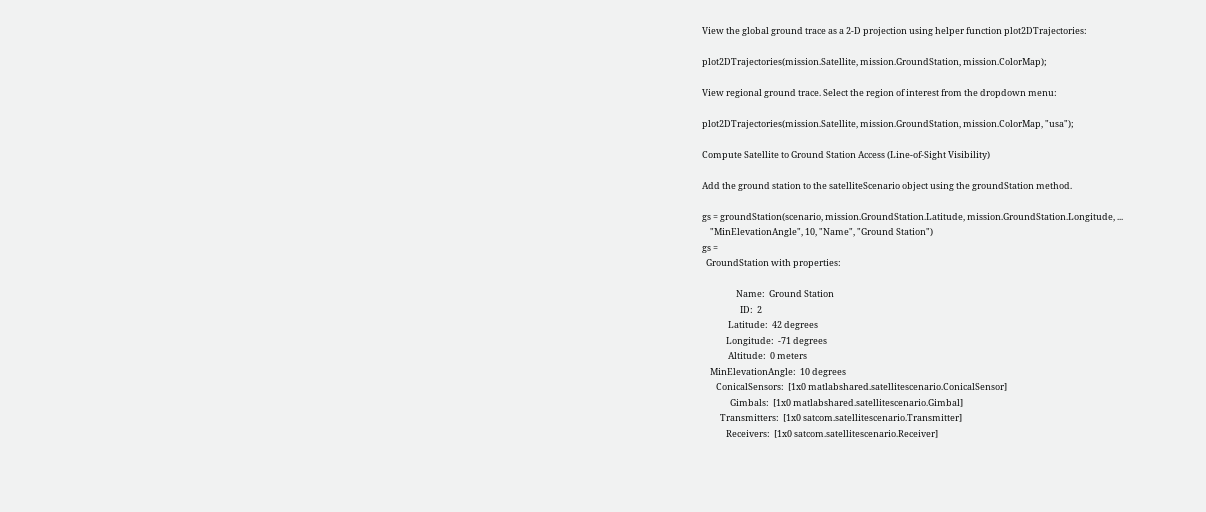View the global ground trace as a 2-D projection using helper function plot2DTrajectories:

plot2DTrajectories(mission.Satellite, mission.GroundStation, mission.ColorMap);

View regional ground trace. Select the region of interest from the dropdown menu:

plot2DTrajectories(mission.Satellite, mission.GroundStation, mission.ColorMap, "usa");

Compute Satellite to Ground Station Access (Line-of-Sight Visibility)

Add the ground station to the satelliteScenario object using the groundStation method.

gs = groundStation(scenario, mission.GroundStation.Latitude, mission.GroundStation.Longitude, ...
    "MinElevationAngle", 10, "Name", "Ground Station")
gs =
  GroundStation with properties:

                 Name:  Ground Station
                   ID:  2
             Latitude:  42 degrees
            Longitude:  -71 degrees
             Altitude:  0 meters
    MinElevationAngle:  10 degrees
       ConicalSensors:  [1x0 matlabshared.satellitescenario.ConicalSensor]
              Gimbals:  [1x0 matlabshared.satellitescenario.Gimbal]
         Transmitters:  [1x0 satcom.satellitescenario.Transmitter]
            Receivers:  [1x0 satcom.satellitescenario.Receiver]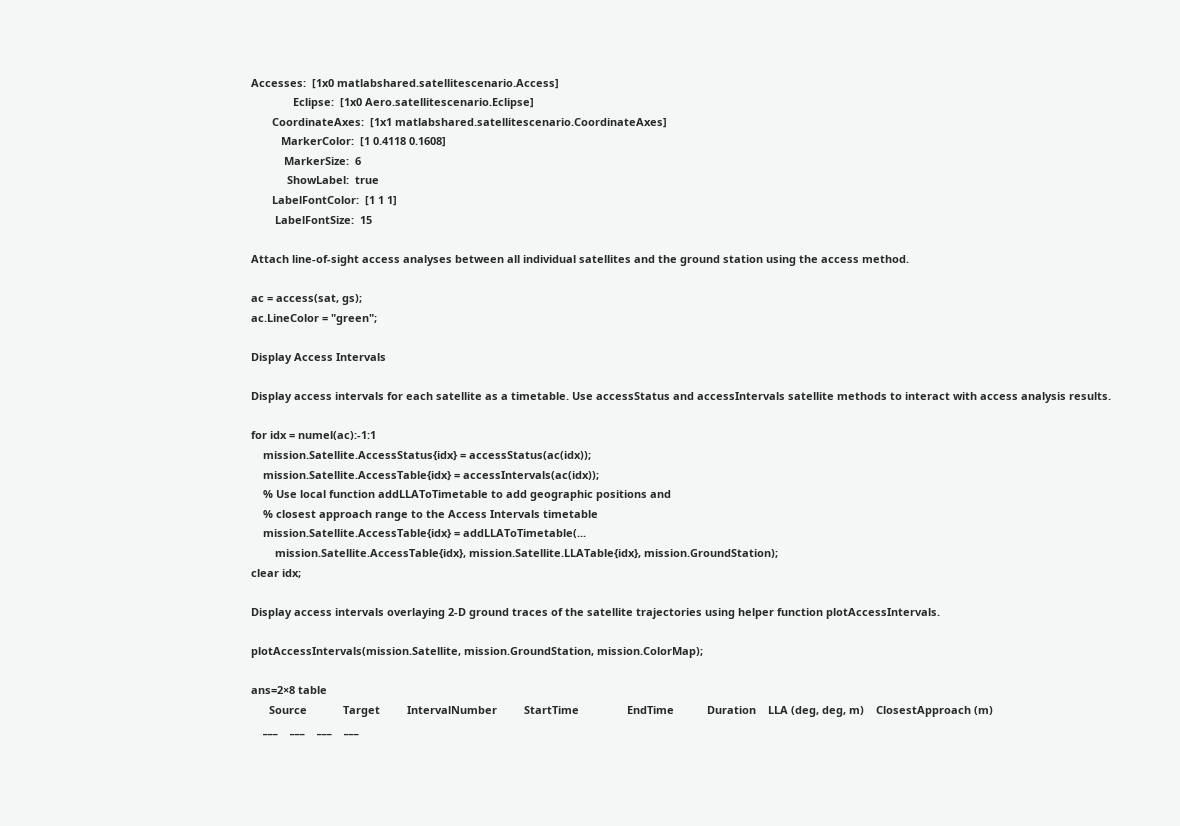Accesses:  [1x0 matlabshared.satellitescenario.Access]
              Eclipse:  [1x0 Aero.satellitescenario.Eclipse]
       CoordinateAxes:  [1x1 matlabshared.satellitescenario.CoordinateAxes]
          MarkerColor:  [1 0.4118 0.1608]
           MarkerSize:  6
            ShowLabel:  true
       LabelFontColor:  [1 1 1]
        LabelFontSize:  15

Attach line-of-sight access analyses between all individual satellites and the ground station using the access method.

ac = access(sat, gs);
ac.LineColor = "green";

Display Access Intervals

Display access intervals for each satellite as a timetable. Use accessStatus and accessIntervals satellite methods to interact with access analysis results.

for idx = numel(ac):-1:1
    mission.Satellite.AccessStatus{idx} = accessStatus(ac(idx));
    mission.Satellite.AccessTable{idx} = accessIntervals(ac(idx));
    % Use local function addLLAToTimetable to add geographic positions and
    % closest approach range to the Access Intervals timetable
    mission.Satellite.AccessTable{idx} = addLLAToTimetable(...
        mission.Satellite.AccessTable{idx}, mission.Satellite.LLATable{idx}, mission.GroundStation);
clear idx;

Display access intervals overlaying 2-D ground traces of the satellite trajectories using helper function plotAccessIntervals.

plotAccessIntervals(mission.Satellite, mission.GroundStation, mission.ColorMap);

ans=2×8 table
      Source            Target         IntervalNumber         StartTime                EndTime           Duration    LLA (deg, deg, m)    ClosestApproach (m)
    ___    ___    ___    ___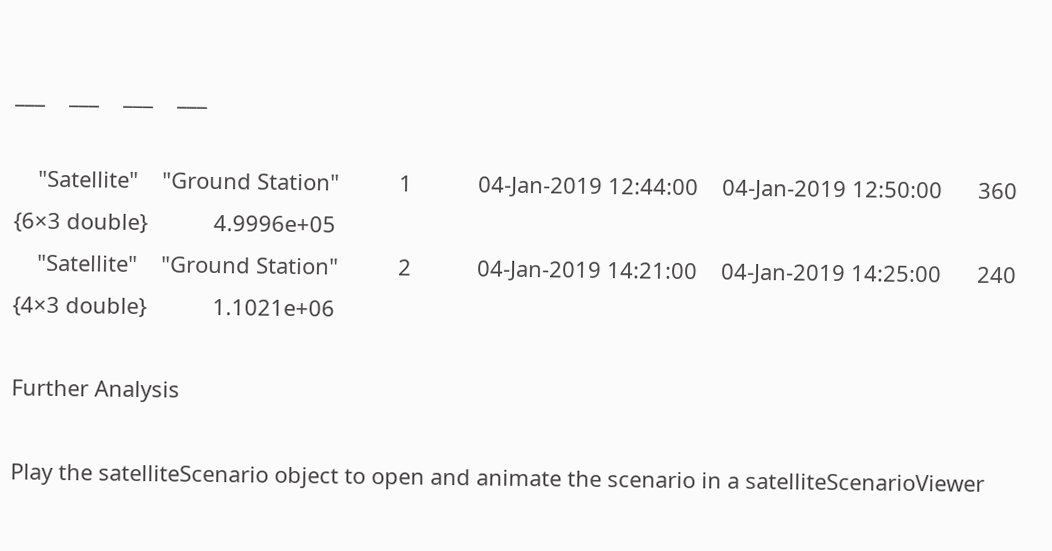___    ___    ___    ___

    "Satellite"    "Ground Station"          1           04-Jan-2019 12:44:00    04-Jan-2019 12:50:00      360         {6×3 double}           4.9996e+05
    "Satellite"    "Ground Station"          2           04-Jan-2019 14:21:00    04-Jan-2019 14:25:00      240         {4×3 double}           1.1021e+06

Further Analysis

Play the satelliteScenario object to open and animate the scenario in a satelliteScenarioViewer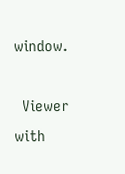window.

  Viewer with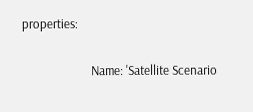properties:

                       Name: 'Satellite Scenario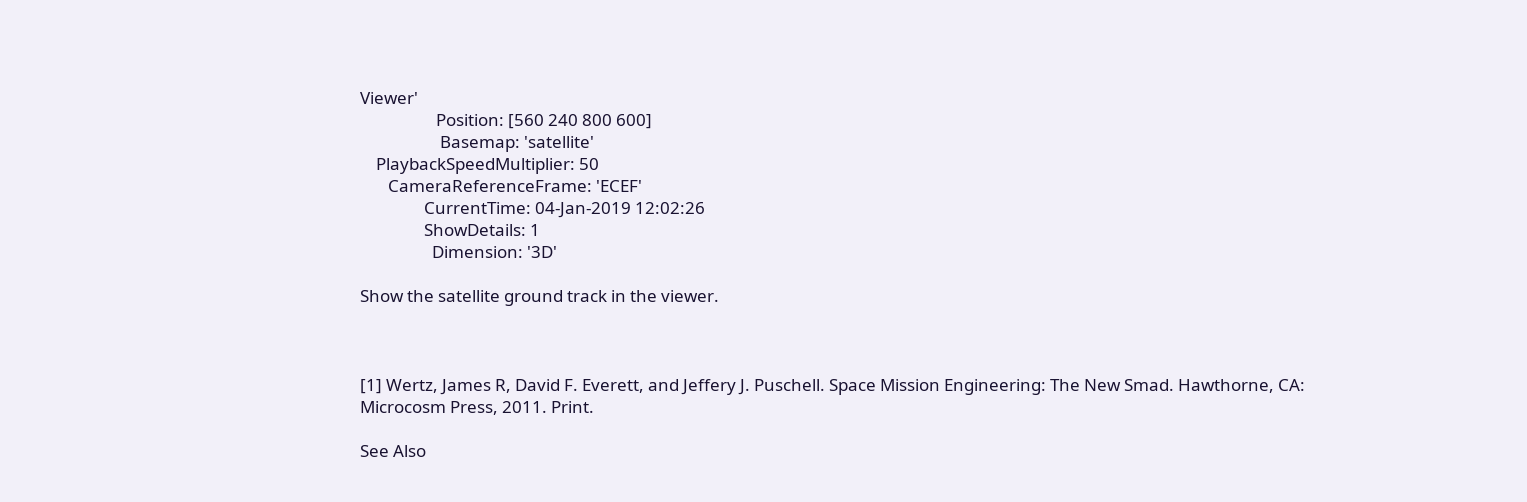Viewer'
                   Position: [560 240 800 600]
                    Basemap: 'satellite'
    PlaybackSpeedMultiplier: 50
       CameraReferenceFrame: 'ECEF'
                CurrentTime: 04-Jan-2019 12:02:26
                ShowDetails: 1
                  Dimension: '3D'

Show the satellite ground track in the viewer.



[1] Wertz, James R, David F. Everett, and Jeffery J. Puschell. Space Mission Engineering: The New Smad. Hawthorne, CA: Microcosm Press, 2011. Print.

See Also